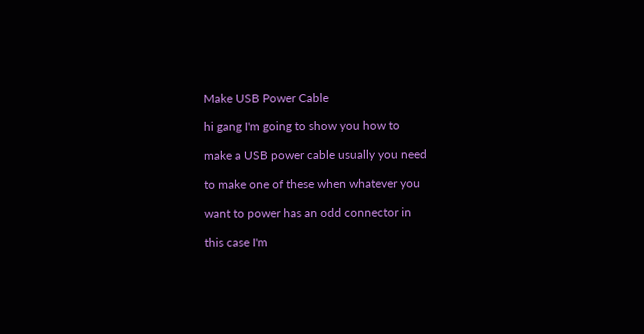Make USB Power Cable

hi gang I'm going to show you how to

make a USB power cable usually you need

to make one of these when whatever you

want to power has an odd connector in

this case I'm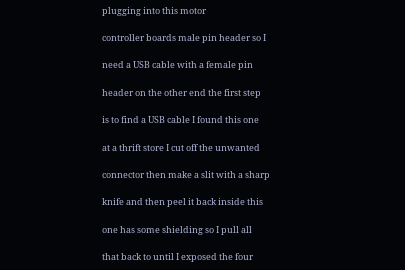plugging into this motor

controller boards male pin header so I

need a USB cable with a female pin

header on the other end the first step

is to find a USB cable I found this one

at a thrift store I cut off the unwanted

connector then make a slit with a sharp

knife and then peel it back inside this

one has some shielding so I pull all

that back to until I exposed the four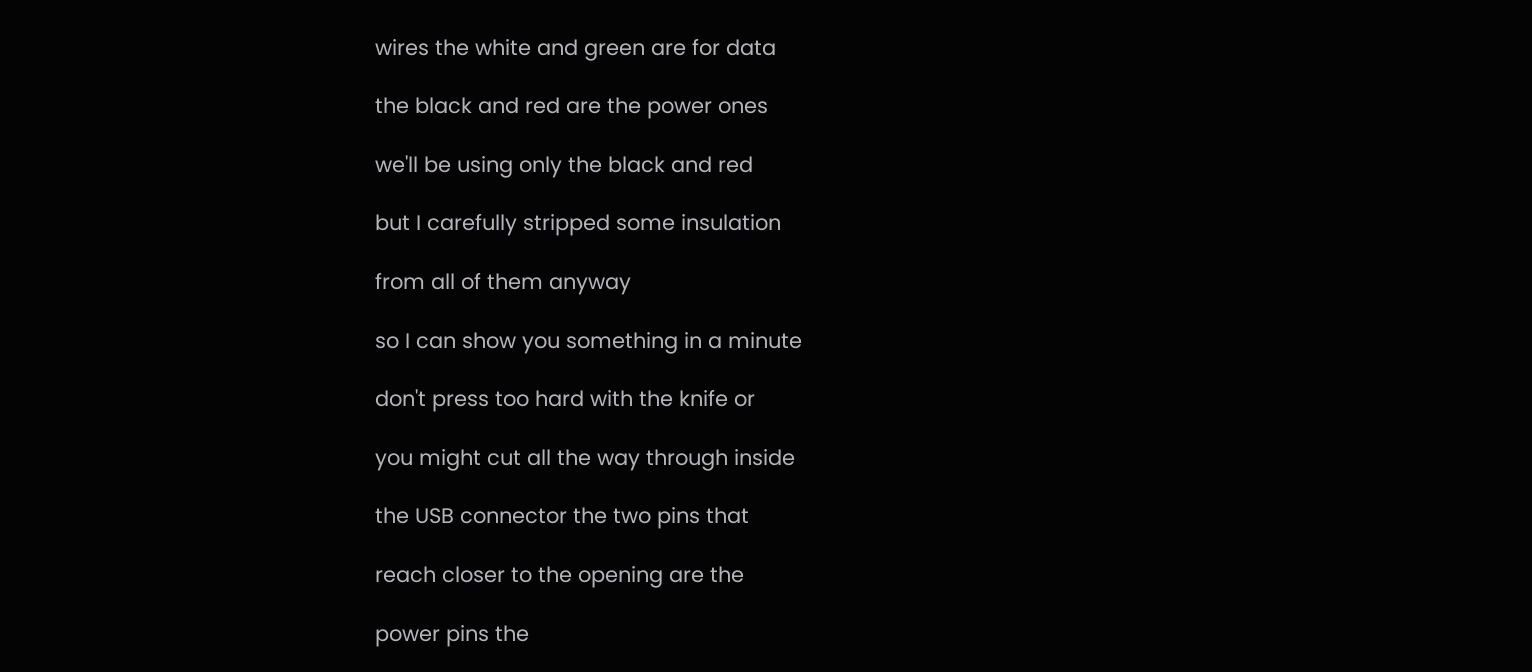wires the white and green are for data

the black and red are the power ones

we'll be using only the black and red

but I carefully stripped some insulation

from all of them anyway

so I can show you something in a minute

don't press too hard with the knife or

you might cut all the way through inside

the USB connector the two pins that

reach closer to the opening are the

power pins the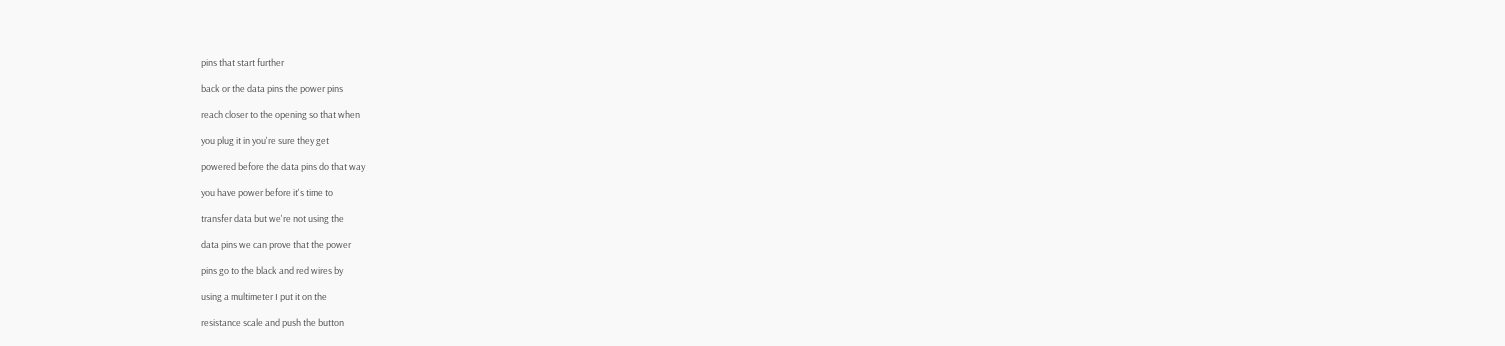pins that start further

back or the data pins the power pins

reach closer to the opening so that when

you plug it in you're sure they get

powered before the data pins do that way

you have power before it's time to

transfer data but we're not using the

data pins we can prove that the power

pins go to the black and red wires by

using a multimeter I put it on the

resistance scale and push the button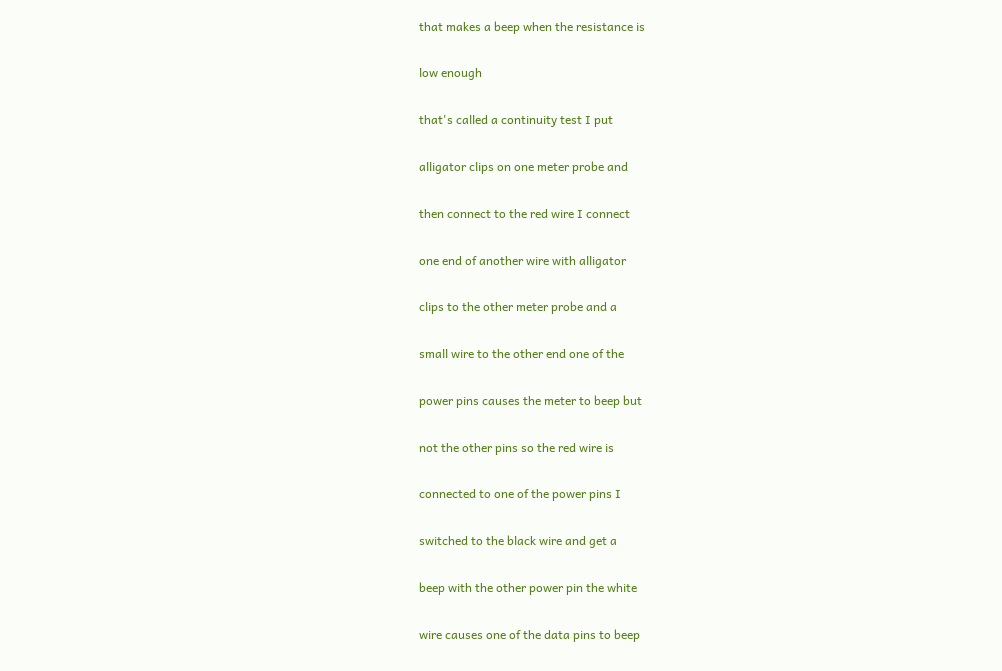that makes a beep when the resistance is

low enough

that's called a continuity test I put

alligator clips on one meter probe and

then connect to the red wire I connect

one end of another wire with alligator

clips to the other meter probe and a

small wire to the other end one of the

power pins causes the meter to beep but

not the other pins so the red wire is

connected to one of the power pins I

switched to the black wire and get a

beep with the other power pin the white

wire causes one of the data pins to beep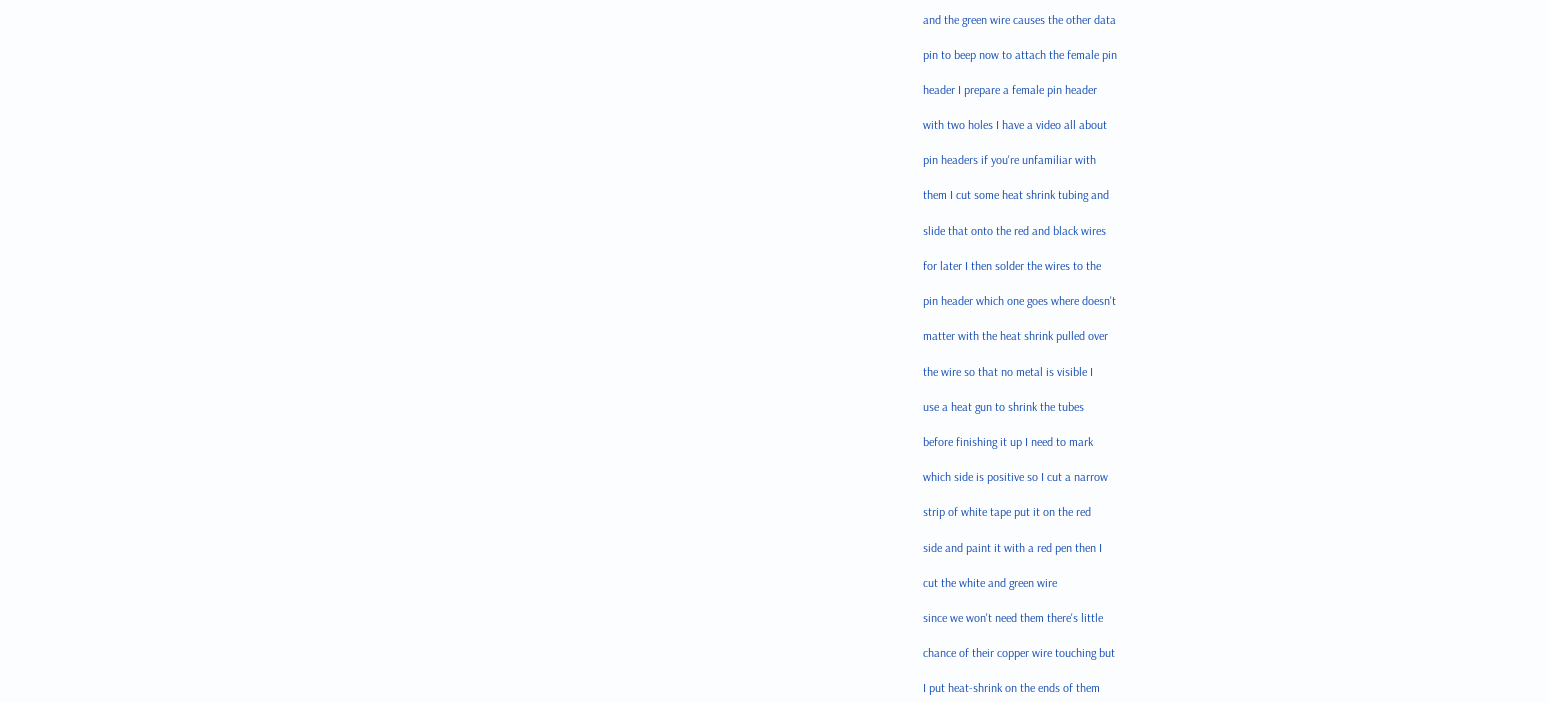and the green wire causes the other data

pin to beep now to attach the female pin

header I prepare a female pin header

with two holes I have a video all about

pin headers if you're unfamiliar with

them I cut some heat shrink tubing and

slide that onto the red and black wires

for later I then solder the wires to the

pin header which one goes where doesn't

matter with the heat shrink pulled over

the wire so that no metal is visible I

use a heat gun to shrink the tubes

before finishing it up I need to mark

which side is positive so I cut a narrow

strip of white tape put it on the red

side and paint it with a red pen then I

cut the white and green wire

since we won't need them there's little

chance of their copper wire touching but

I put heat-shrink on the ends of them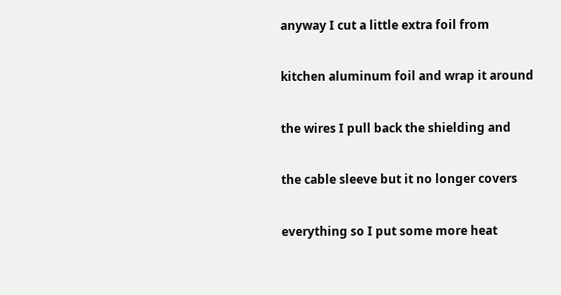anyway I cut a little extra foil from

kitchen aluminum foil and wrap it around

the wires I pull back the shielding and

the cable sleeve but it no longer covers

everything so I put some more heat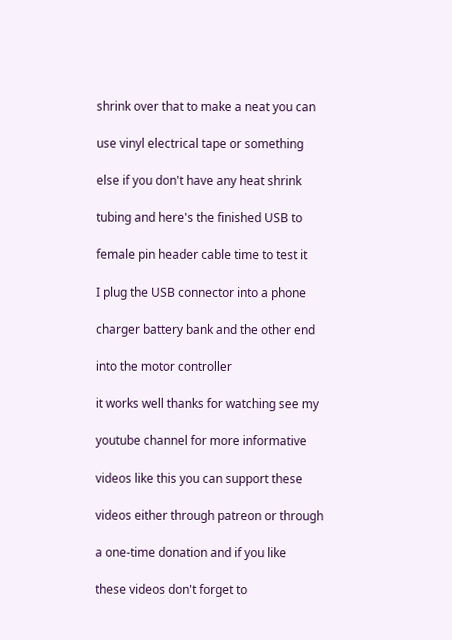shrink over that to make a neat you can

use vinyl electrical tape or something

else if you don't have any heat shrink

tubing and here's the finished USB to

female pin header cable time to test it

I plug the USB connector into a phone

charger battery bank and the other end

into the motor controller

it works well thanks for watching see my

youtube channel for more informative

videos like this you can support these

videos either through patreon or through

a one-time donation and if you like

these videos don't forget to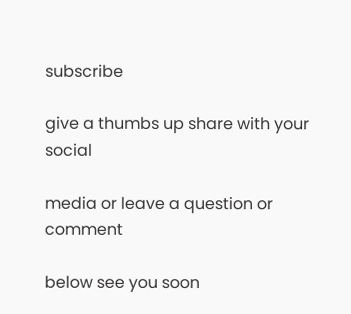subscribe

give a thumbs up share with your social

media or leave a question or comment

below see you soon